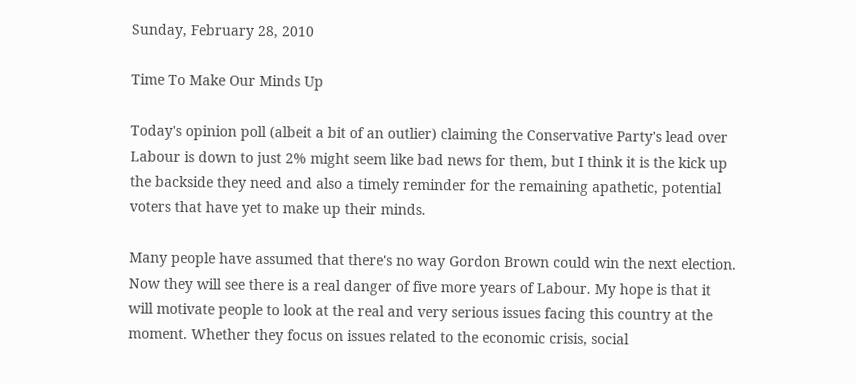Sunday, February 28, 2010

Time To Make Our Minds Up

Today's opinion poll (albeit a bit of an outlier) claiming the Conservative Party's lead over Labour is down to just 2% might seem like bad news for them, but I think it is the kick up the backside they need and also a timely reminder for the remaining apathetic, potential voters that have yet to make up their minds.

Many people have assumed that there's no way Gordon Brown could win the next election. Now they will see there is a real danger of five more years of Labour. My hope is that it will motivate people to look at the real and very serious issues facing this country at the moment. Whether they focus on issues related to the economic crisis, social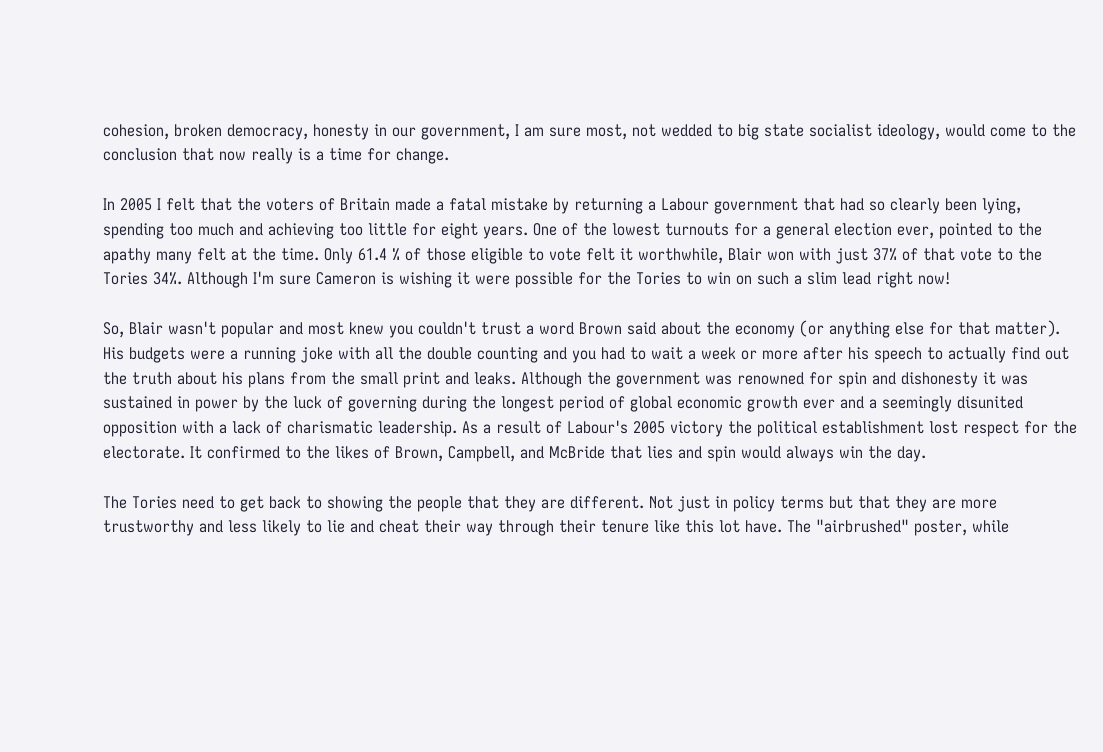cohesion, broken democracy, honesty in our government, I am sure most, not wedded to big state socialist ideology, would come to the conclusion that now really is a time for change.

In 2005 I felt that the voters of Britain made a fatal mistake by returning a Labour government that had so clearly been lying, spending too much and achieving too little for eight years. One of the lowest turnouts for a general election ever, pointed to the apathy many felt at the time. Only 61.4 % of those eligible to vote felt it worthwhile, Blair won with just 37% of that vote to the Tories 34%. Although I'm sure Cameron is wishing it were possible for the Tories to win on such a slim lead right now!

So, Blair wasn't popular and most knew you couldn't trust a word Brown said about the economy (or anything else for that matter). His budgets were a running joke with all the double counting and you had to wait a week or more after his speech to actually find out the truth about his plans from the small print and leaks. Although the government was renowned for spin and dishonesty it was sustained in power by the luck of governing during the longest period of global economic growth ever and a seemingly disunited opposition with a lack of charismatic leadership. As a result of Labour's 2005 victory the political establishment lost respect for the electorate. It confirmed to the likes of Brown, Campbell, and McBride that lies and spin would always win the day.

The Tories need to get back to showing the people that they are different. Not just in policy terms but that they are more trustworthy and less likely to lie and cheat their way through their tenure like this lot have. The "airbrushed" poster, while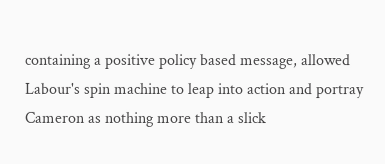containing a positive policy based message, allowed Labour's spin machine to leap into action and portray Cameron as nothing more than a slick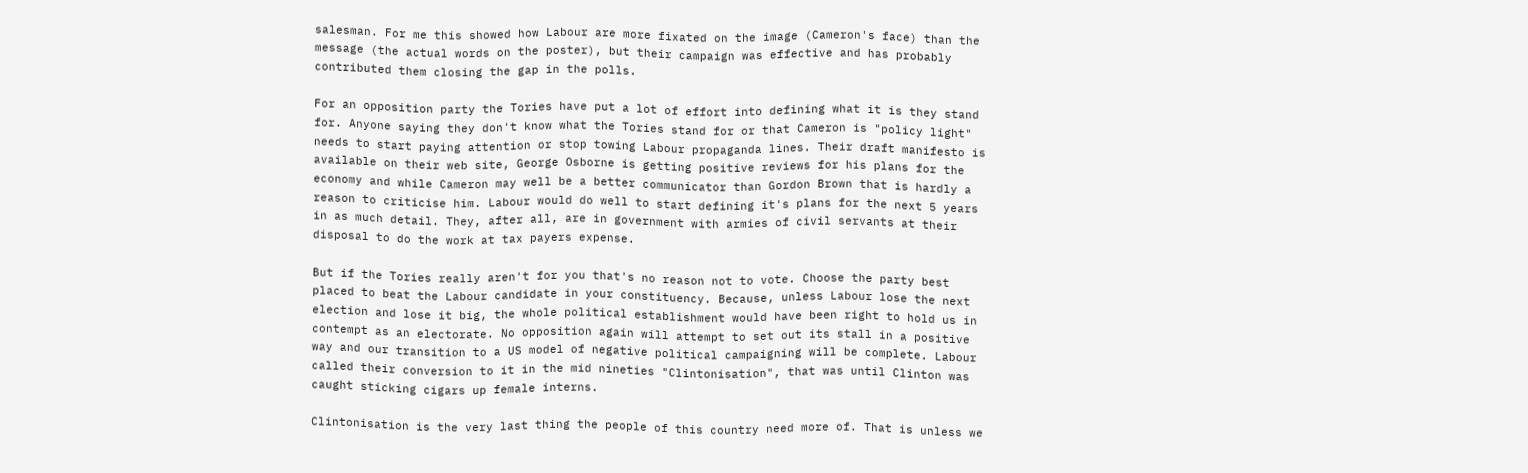salesman. For me this showed how Labour are more fixated on the image (Cameron's face) than the message (the actual words on the poster), but their campaign was effective and has probably contributed them closing the gap in the polls.

For an opposition party the Tories have put a lot of effort into defining what it is they stand for. Anyone saying they don't know what the Tories stand for or that Cameron is "policy light" needs to start paying attention or stop towing Labour propaganda lines. Their draft manifesto is available on their web site, George Osborne is getting positive reviews for his plans for the economy and while Cameron may well be a better communicator than Gordon Brown that is hardly a reason to criticise him. Labour would do well to start defining it's plans for the next 5 years in as much detail. They, after all, are in government with armies of civil servants at their disposal to do the work at tax payers expense.

But if the Tories really aren't for you that's no reason not to vote. Choose the party best placed to beat the Labour candidate in your constituency. Because, unless Labour lose the next election and lose it big, the whole political establishment would have been right to hold us in contempt as an electorate. No opposition again will attempt to set out its stall in a positive way and our transition to a US model of negative political campaigning will be complete. Labour called their conversion to it in the mid nineties "Clintonisation", that was until Clinton was caught sticking cigars up female interns.

Clintonisation is the very last thing the people of this country need more of. That is unless we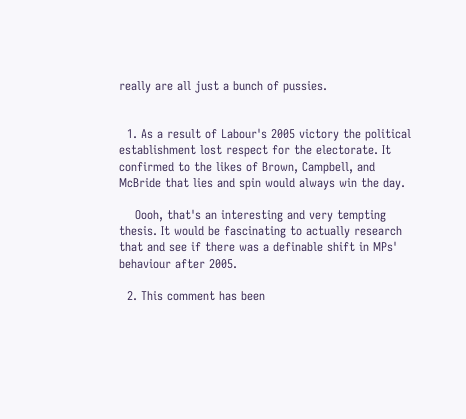really are all just a bunch of pussies.


  1. As a result of Labour's 2005 victory the political establishment lost respect for the electorate. It confirmed to the likes of Brown, Campbell, and McBride that lies and spin would always win the day.

    Oooh, that's an interesting and very tempting thesis. It would be fascinating to actually research that and see if there was a definable shift in MPs' behaviour after 2005.

  2. This comment has been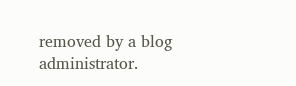removed by a blog administrator.